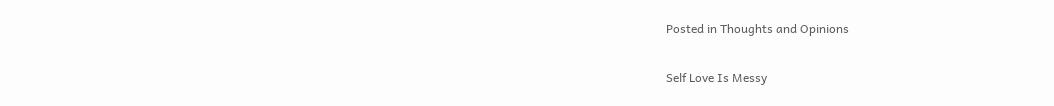Posted in Thoughts and Opinions

Self Love Is Messy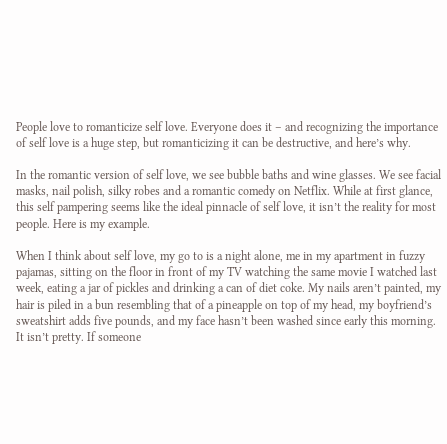People love to romanticize self love. Everyone does it – and recognizing the importance of self love is a huge step, but romanticizing it can be destructive, and here’s why.

In the romantic version of self love, we see bubble baths and wine glasses. We see facial masks, nail polish, silky robes and a romantic comedy on Netflix. While at first glance, this self pampering seems like the ideal pinnacle of self love, it isn’t the reality for most people. Here is my example.

When I think about self love, my go to is a night alone, me in my apartment in fuzzy pajamas, sitting on the floor in front of my TV watching the same movie I watched last week, eating a jar of pickles and drinking a can of diet coke. My nails aren’t painted, my hair is piled in a bun resembling that of a pineapple on top of my head, my boyfriend’s sweatshirt adds five pounds, and my face hasn’t been washed since early this morning. It isn’t pretty. If someone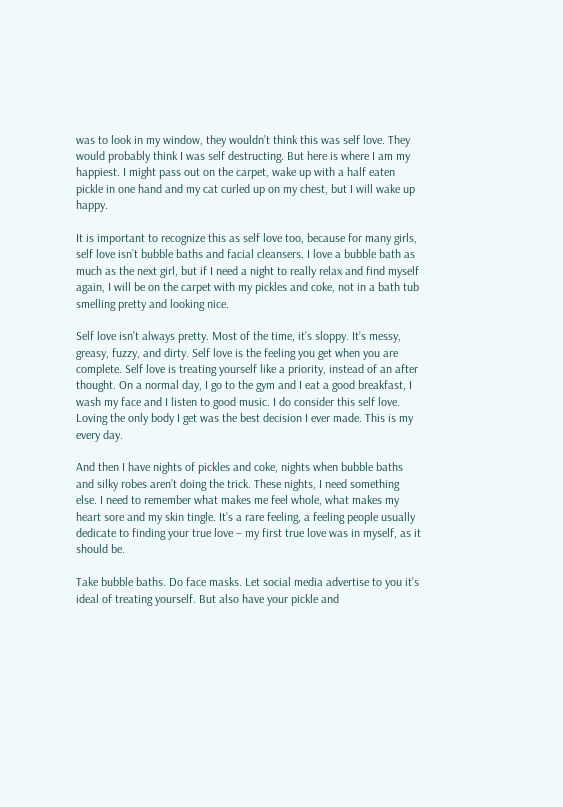was to look in my window, they wouldn’t think this was self love. They would probably think I was self destructing. But here is where I am my happiest. I might pass out on the carpet, wake up with a half eaten pickle in one hand and my cat curled up on my chest, but I will wake up happy.

It is important to recognize this as self love too, because for many girls, self love isn’t bubble baths and facial cleansers. I love a bubble bath as much as the next girl, but if I need a night to really relax and find myself again, I will be on the carpet with my pickles and coke, not in a bath tub smelling pretty and looking nice.

Self love isn’t always pretty. Most of the time, it’s sloppy. It’s messy, greasy, fuzzy, and dirty. Self love is the feeling you get when you are complete. Self love is treating yourself like a priority, instead of an after thought. On a normal day, I go to the gym and I eat a good breakfast, I wash my face and I listen to good music. I do consider this self love. Loving the only body I get was the best decision I ever made. This is my every day.

And then I have nights of pickles and coke, nights when bubble baths and silky robes aren’t doing the trick. These nights, I need something else. I need to remember what makes me feel whole, what makes my heart sore and my skin tingle. It’s a rare feeling, a feeling people usually dedicate to finding your true love – my first true love was in myself, as it should be.

Take bubble baths. Do face masks. Let social media advertise to you it’s ideal of treating yourself. But also have your pickle and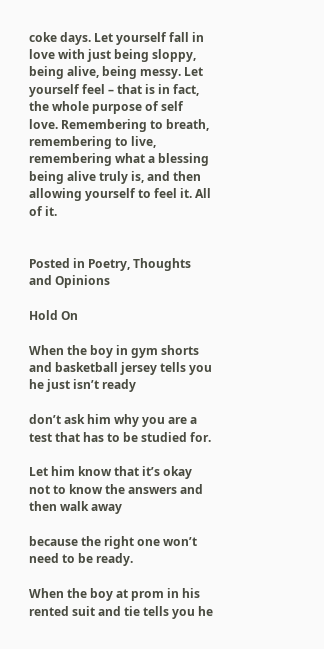coke days. Let yourself fall in love with just being sloppy, being alive, being messy. Let yourself feel – that is in fact, the whole purpose of self love. Remembering to breath, remembering to live, remembering what a blessing being alive truly is, and then allowing yourself to feel it. All of it.


Posted in Poetry, Thoughts and Opinions

Hold On

When the boy in gym shorts and basketball jersey tells you he just isn’t ready

don’t ask him why you are a test that has to be studied for.

Let him know that it’s okay not to know the answers and then walk away

because the right one won’t need to be ready.

When the boy at prom in his rented suit and tie tells you he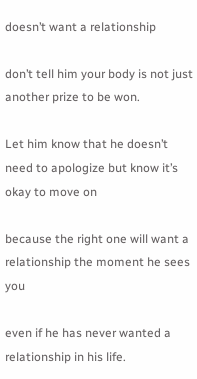doesn’t want a relationship

don’t tell him your body is not just another prize to be won.

Let him know that he doesn’t need to apologize but know it’s okay to move on

because the right one will want a relationship the moment he sees you

even if he has never wanted a relationship in his life.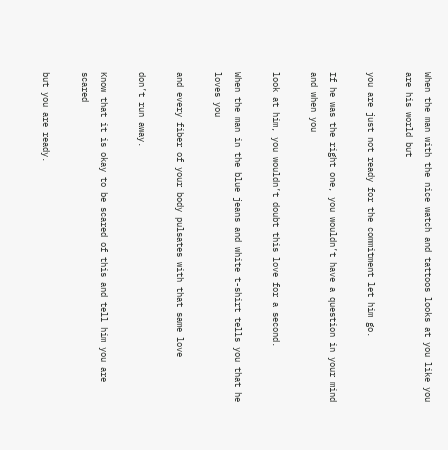When the man with the nice watch and tattoos looks at you like you are his world but

you are just not ready for the commitment let him go.

If he was the right one, you wouldn’t have a question in your mind and when you

look at him, you wouldn’t doubt this love for a second.

When the man in the blue jeans and white t-shirt tells you that he loves you

and every fiber of your body pulsates with that same love

don’t run away.

Know that it is okay to be scared of this and tell him you are scared

but you are ready.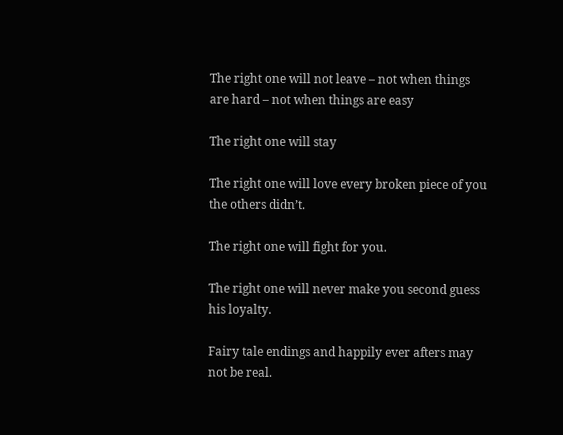The right one will not leave – not when things are hard – not when things are easy

The right one will stay

The right one will love every broken piece of you the others didn’t.

The right one will fight for you.

The right one will never make you second guess his loyalty.

Fairy tale endings and happily ever afters may not be real.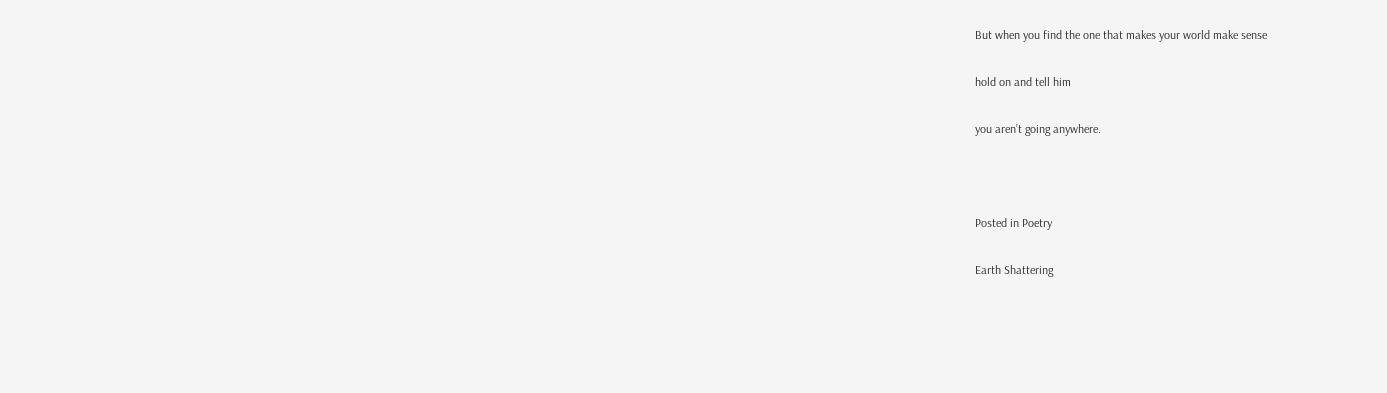But when you find the one that makes your world make sense

hold on and tell him

you aren’t going anywhere.



Posted in Poetry

Earth Shattering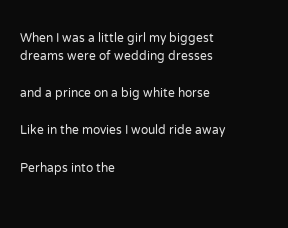When I was a little girl my biggest dreams were of wedding dresses

and a prince on a big white horse

Like in the movies I would ride away

Perhaps into the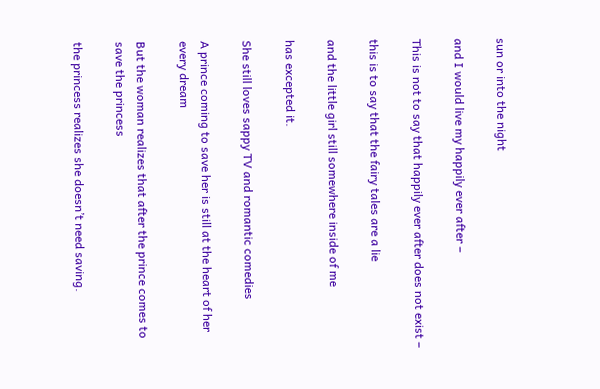sun or into the night

and I would live my happily ever after –

This is not to say that happily ever after does not exist –

this is to say that the fairy tales are a lie

and the little girl still somewhere inside of me

has excepted it.

She still loves sappy TV and romantic comedies

A prince coming to save her is still at the heart of her every dream

But the woman realizes that after the prince comes to save the princess

the princess realizes she doesn’t need saving.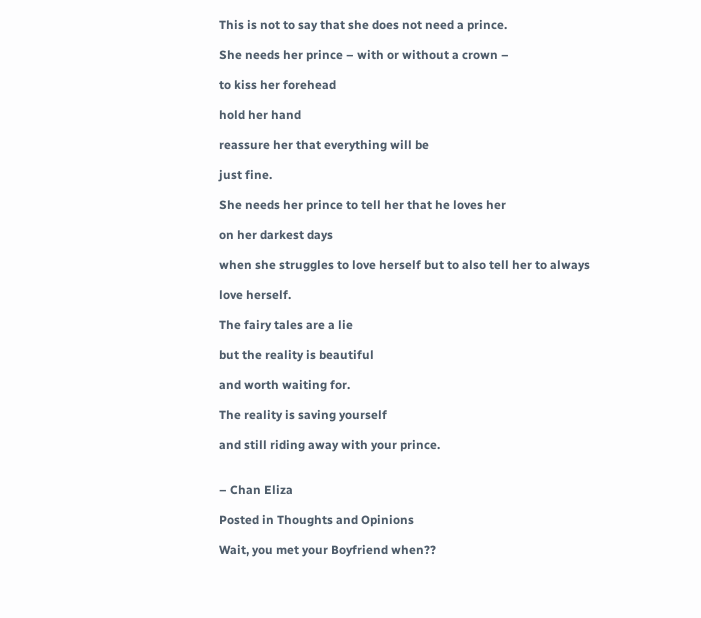This is not to say that she does not need a prince.

She needs her prince – with or without a crown –

to kiss her forehead

hold her hand

reassure her that everything will be

just fine.

She needs her prince to tell her that he loves her

on her darkest days

when she struggles to love herself but to also tell her to always

love herself.

The fairy tales are a lie

but the reality is beautiful

and worth waiting for.

The reality is saving yourself

and still riding away with your prince.


– Chan Eliza

Posted in Thoughts and Opinions

Wait, you met your Boyfriend when??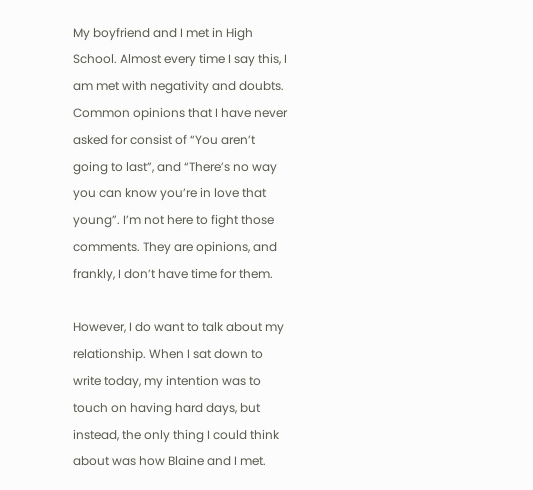My boyfriend and I met in High School. Almost every time I say this, I am met with negativity and doubts. Common opinions that I have never asked for consist of “You aren’t going to last”, and “There’s no way you can know you’re in love that young”. I’m not here to fight those comments. They are opinions, and frankly, I don’t have time for them.

However, I do want to talk about my relationship. When I sat down to write today, my intention was to touch on having hard days, but instead, the only thing I could think about was how Blaine and I met.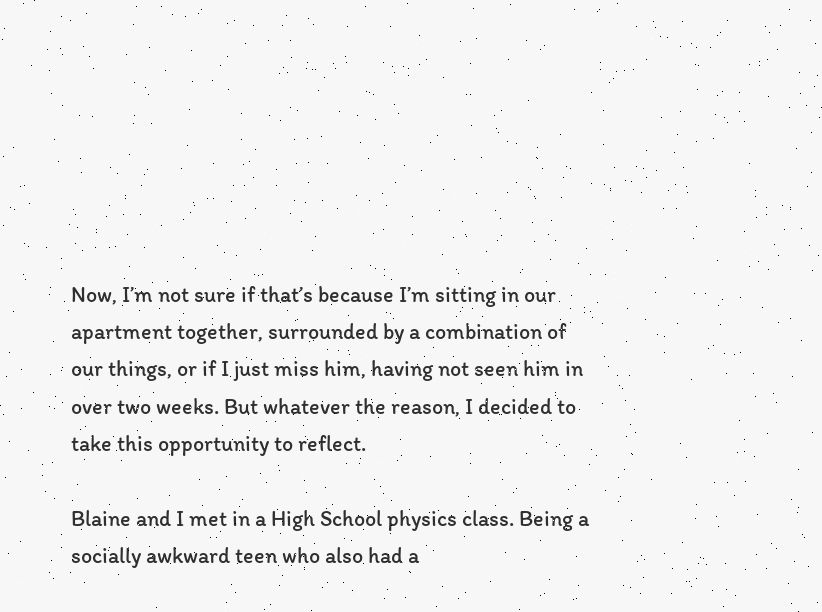Now, I’m not sure if that’s because I’m sitting in our apartment together, surrounded by a combination of our things, or if I just miss him, having not seen him in over two weeks. But whatever the reason, I decided to take this opportunity to reflect.

Blaine and I met in a High School physics class. Being a socially awkward teen who also had a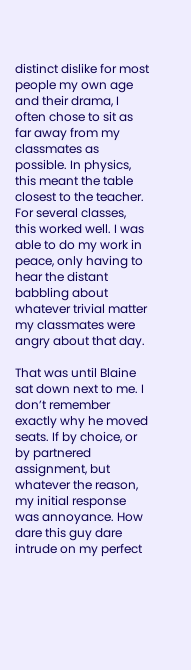distinct dislike for most people my own age and their drama, I often chose to sit as far away from my classmates as possible. In physics, this meant the table closest to the teacher. For several classes, this worked well. I was able to do my work in peace, only having to hear the distant babbling about whatever trivial matter my classmates were angry about that day.

That was until Blaine sat down next to me. I don’t remember exactly why he moved seats. If by choice, or by partnered assignment, but whatever the reason, my initial response was annoyance. How dare this guy dare intrude on my perfect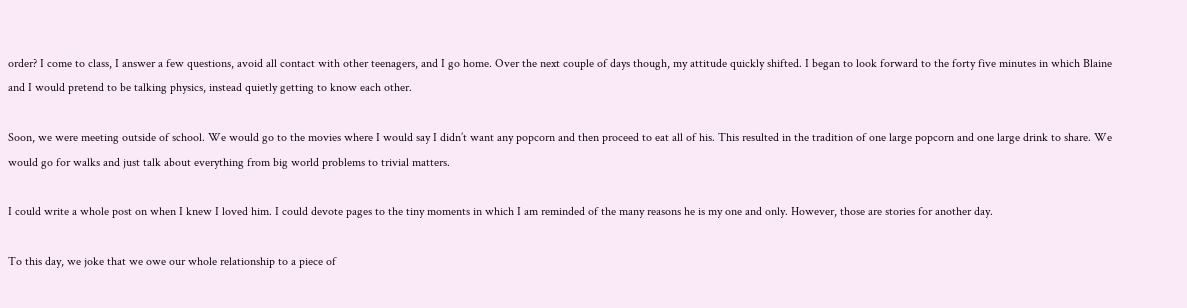order? I come to class, I answer a few questions, avoid all contact with other teenagers, and I go home. Over the next couple of days though, my attitude quickly shifted. I began to look forward to the forty five minutes in which Blaine and I would pretend to be talking physics, instead quietly getting to know each other.

Soon, we were meeting outside of school. We would go to the movies where I would say I didn’t want any popcorn and then proceed to eat all of his. This resulted in the tradition of one large popcorn and one large drink to share. We would go for walks and just talk about everything from big world problems to trivial matters.

I could write a whole post on when I knew I loved him. I could devote pages to the tiny moments in which I am reminded of the many reasons he is my one and only. However, those are stories for another day.

To this day, we joke that we owe our whole relationship to a piece of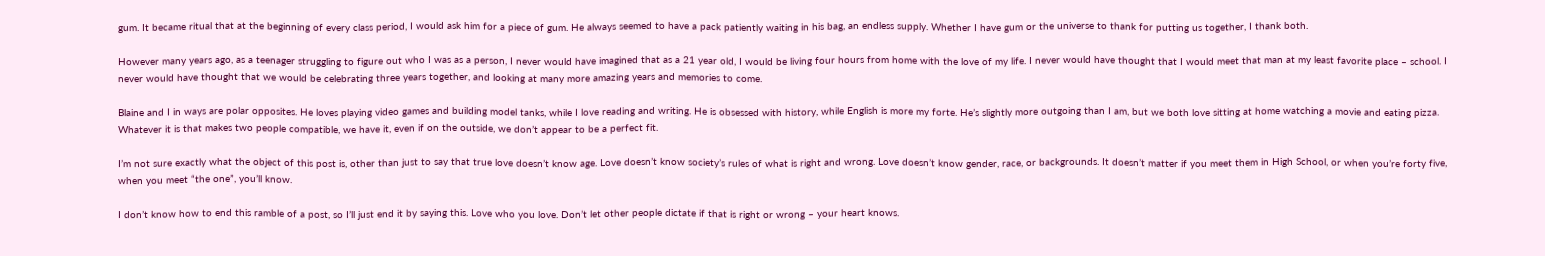gum. It became ritual that at the beginning of every class period, I would ask him for a piece of gum. He always seemed to have a pack patiently waiting in his bag, an endless supply. Whether I have gum or the universe to thank for putting us together, I thank both.

However many years ago, as a teenager struggling to figure out who I was as a person, I never would have imagined that as a 21 year old, I would be living four hours from home with the love of my life. I never would have thought that I would meet that man at my least favorite place – school. I never would have thought that we would be celebrating three years together, and looking at many more amazing years and memories to come.

Blaine and I in ways are polar opposites. He loves playing video games and building model tanks, while I love reading and writing. He is obsessed with history, while English is more my forte. He’s slightly more outgoing than I am, but we both love sitting at home watching a movie and eating pizza. Whatever it is that makes two people compatible, we have it, even if on the outside, we don’t appear to be a perfect fit.

I’m not sure exactly what the object of this post is, other than just to say that true love doesn’t know age. Love doesn’t know society’s rules of what is right and wrong. Love doesn’t know gender, race, or backgrounds. It doesn’t matter if you meet them in High School, or when you’re forty five, when you meet “the one”, you’ll know.

I don’t know how to end this ramble of a post, so I’ll just end it by saying this. Love who you love. Don’t let other people dictate if that is right or wrong – your heart knows.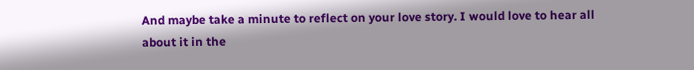And maybe take a minute to reflect on your love story. I would love to hear all about it in the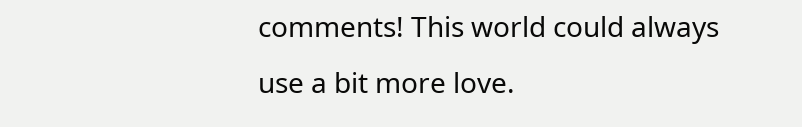comments! This world could always use a bit more love.